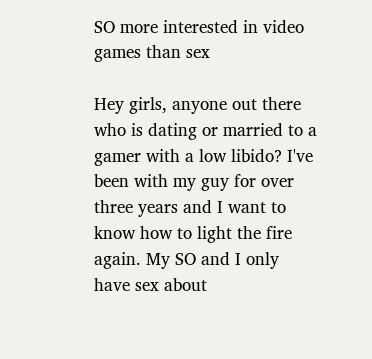SO more interested in video games than sex

Hey girls, anyone out there who is dating or married to a gamer with a low libido? I've been with my guy for over three years and I want to know how to light the fire again. My SO and I only have sex about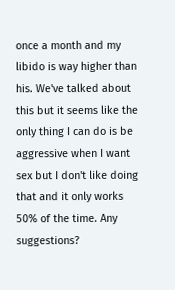once a month and my libido is way higher than his. We've talked about this but it seems like the only thing I can do is be aggressive when I want sex but I don't like doing that and it only works 50% of the time. Any suggestions?